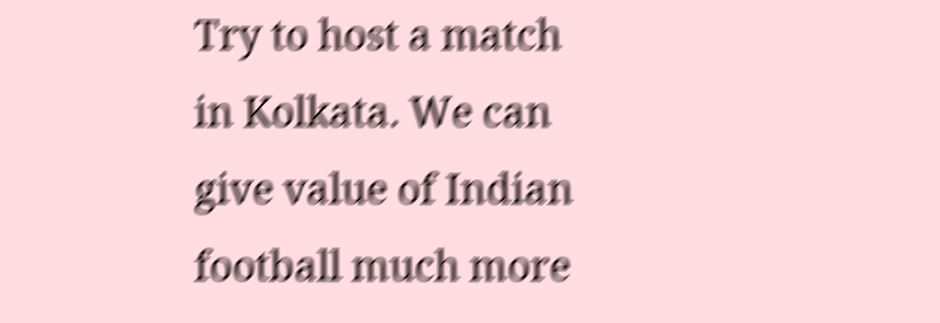Try to host a match in Kolkata. We can give value of Indian football much more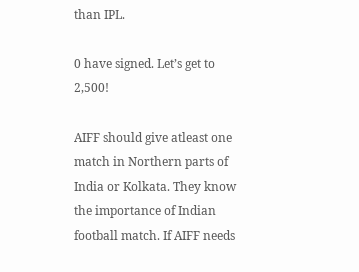than IPL.

0 have signed. Let’s get to 2,500!

AIFF should give atleast one match in Northern parts of India or Kolkata. They know the importance of Indian football match. If AIFF needs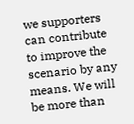we supporters can contribute to improve the scenario by any means. We will be more than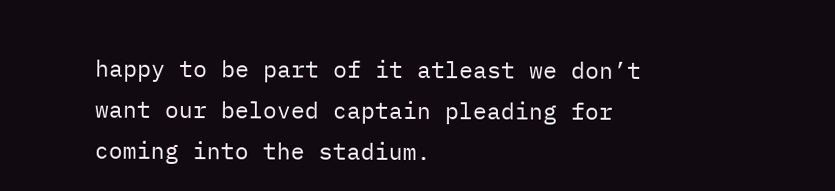happy to be part of it atleast we don’t want our beloved captain pleading for coming into the stadium.